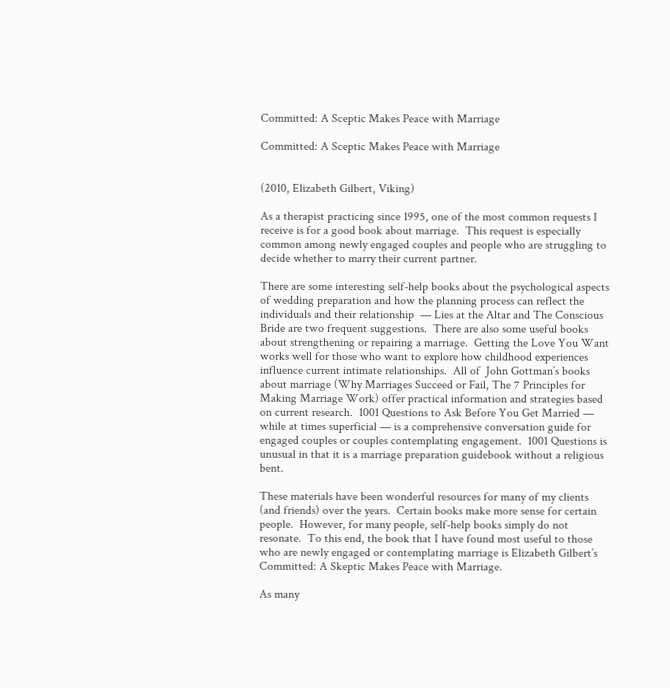Committed: A Sceptic Makes Peace with Marriage

Committed: A Sceptic Makes Peace with Marriage


(2010, Elizabeth Gilbert, Viking)

As a therapist practicing since 1995, one of the most common requests I receive is for a good book about marriage.  This request is especially common among newly engaged couples and people who are struggling to decide whether to marry their current partner.

There are some interesting self-help books about the psychological aspects of wedding preparation and how the planning process can reflect the individuals and their relationship  — Lies at the Altar and The Conscious Bride are two frequent suggestions.  There are also some useful books about strengthening or repairing a marriage.  Getting the Love You Want works well for those who want to explore how childhood experiences influence current intimate relationships.  All of  John Gottman’s books about marriage (Why Marriages Succeed or Fail, The 7 Principles for Making Marriage Work) offer practical information and strategies based on current research.  1001 Questions to Ask Before You Get Married — while at times superficial — is a comprehensive conversation guide for engaged couples or couples contemplating engagement.  1001 Questions is unusual in that it is a marriage preparation guidebook without a religious bent.

These materials have been wonderful resources for many of my clients (and friends) over the years.  Certain books make more sense for certain people.  However, for many people, self-help books simply do not resonate.  To this end, the book that I have found most useful to those who are newly engaged or contemplating marriage is Elizabeth Gilbert’s Committed: A Skeptic Makes Peace with Marriage.

As many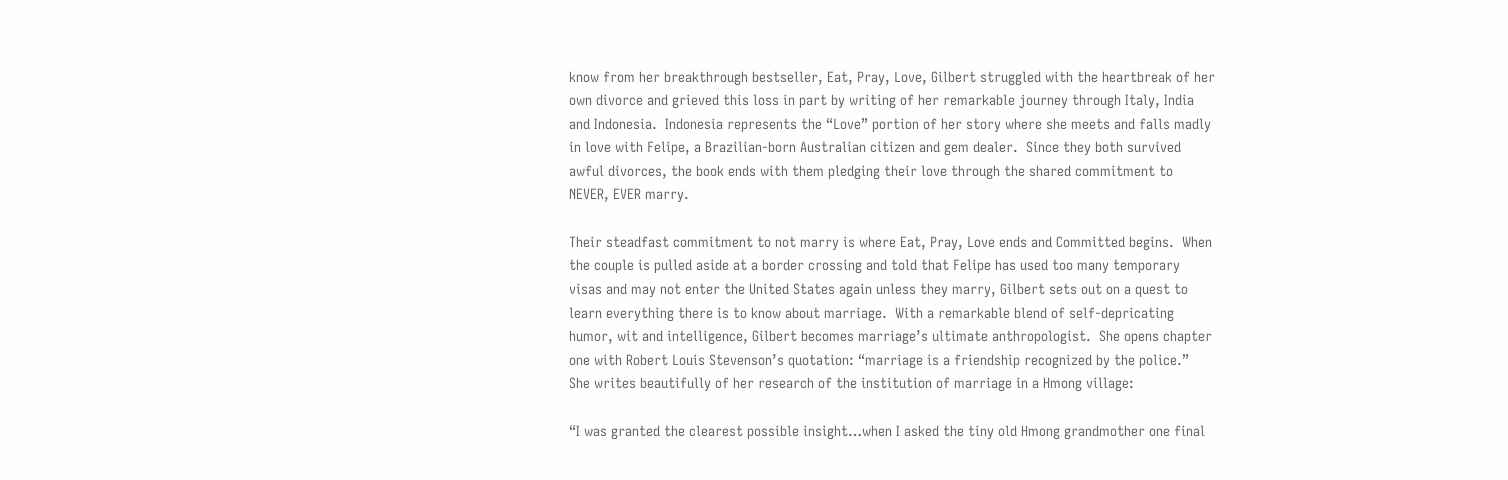know from her breakthrough bestseller, Eat, Pray, Love, Gilbert struggled with the heartbreak of her own divorce and grieved this loss in part by writing of her remarkable journey through Italy, India and Indonesia.  Indonesia represents the “Love” portion of her story where she meets and falls madly in love with Felipe, a Brazilian-born Australian citizen and gem dealer.  Since they both survived awful divorces, the book ends with them pledging their love through the shared commitment to NEVER, EVER marry.

Their steadfast commitment to not marry is where Eat, Pray, Love ends and Committed begins.  When the couple is pulled aside at a border crossing and told that Felipe has used too many temporary visas and may not enter the United States again unless they marry, Gilbert sets out on a quest to learn everything there is to know about marriage.  With a remarkable blend of self-depricating humor, wit and intelligence, Gilbert becomes marriage’s ultimate anthropologist.  She opens chapter one with Robert Louis Stevenson’s quotation: “marriage is a friendship recognized by the police.”  She writes beautifully of her research of the institution of marriage in a Hmong village:

“I was granted the clearest possible insight…when I asked the tiny old Hmong grandmother one final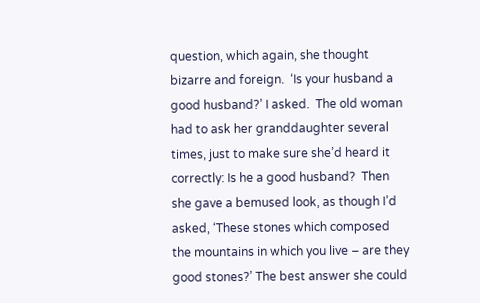question, which again, she thought bizarre and foreign.  ‘Is your husband a good husband?’ I asked.  The old woman had to ask her granddaughter several times, just to make sure she’d heard it correctly: Is he a good husband?  Then she gave a bemused look, as though I’d asked, ‘These stones which composed the mountains in which you live – are they good stones?’ The best answer she could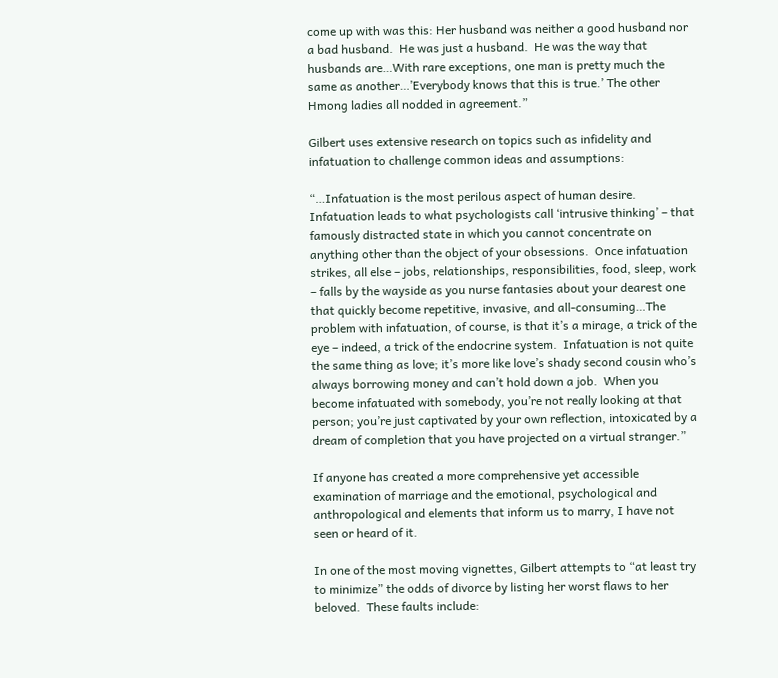come up with was this: Her husband was neither a good husband nor a bad husband.  He was just a husband.  He was the way that husbands are…With rare exceptions, one man is pretty much the same as another…’Everybody knows that this is true.’ The other Hmong ladies all nodded in agreement.”

Gilbert uses extensive research on topics such as infidelity and infatuation to challenge common ideas and assumptions:

“…Infatuation is the most perilous aspect of human desire.  Infatuation leads to what psychologists call ‘intrusive thinking’ – that famously distracted state in which you cannot concentrate on anything other than the object of your obsessions.  Once infatuation strikes, all else – jobs, relationships, responsibilities, food, sleep, work – falls by the wayside as you nurse fantasies about your dearest one that quickly become repetitive, invasive, and all-consuming…The problem with infatuation, of course, is that it’s a mirage, a trick of the eye – indeed, a trick of the endocrine system.  Infatuation is not quite the same thing as love; it’s more like love’s shady second cousin who’s always borrowing money and can’t hold down a job.  When you become infatuated with somebody, you’re not really looking at that person; you’re just captivated by your own reflection, intoxicated by a dream of completion that you have projected on a virtual stranger.”

If anyone has created a more comprehensive yet accessible examination of marriage and the emotional, psychological and anthropological and elements that inform us to marry, I have not seen or heard of it.

In one of the most moving vignettes, Gilbert attempts to “at least try to minimize” the odds of divorce by listing her worst flaws to her beloved.  These faults include: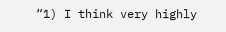“1) I think very highly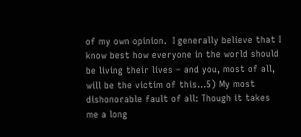of my own opinion.  I generally believe that I know best how everyone in the world should be living their lives – and you, most of all, will be the victim of this…5) My most dishonorable fault of all: Though it takes me a long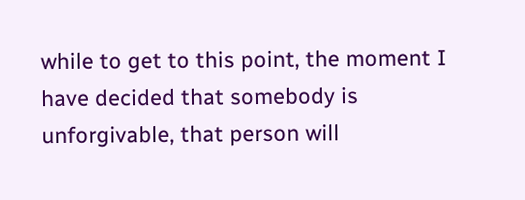while to get to this point, the moment I have decided that somebody is unforgivable, that person will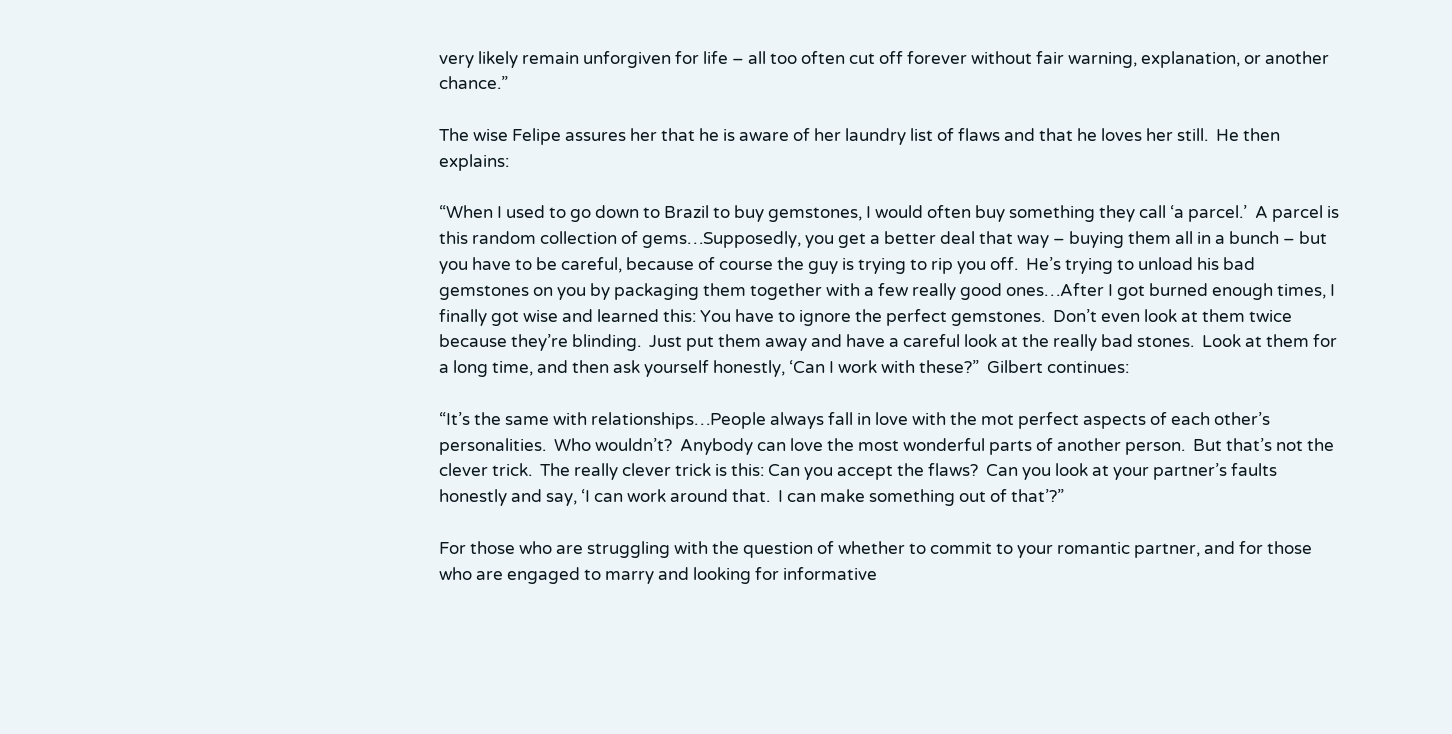very likely remain unforgiven for life – all too often cut off forever without fair warning, explanation, or another chance.”

The wise Felipe assures her that he is aware of her laundry list of flaws and that he loves her still.  He then explains:

“When I used to go down to Brazil to buy gemstones, I would often buy something they call ‘a parcel.’  A parcel is this random collection of gems…Supposedly, you get a better deal that way – buying them all in a bunch – but you have to be careful, because of course the guy is trying to rip you off.  He’s trying to unload his bad gemstones on you by packaging them together with a few really good ones…After I got burned enough times, I finally got wise and learned this: You have to ignore the perfect gemstones.  Don’t even look at them twice because they’re blinding.  Just put them away and have a careful look at the really bad stones.  Look at them for a long time, and then ask yourself honestly, ‘Can I work with these?”  Gilbert continues:

“It’s the same with relationships…People always fall in love with the mot perfect aspects of each other’s personalities.  Who wouldn’t?  Anybody can love the most wonderful parts of another person.  But that’s not the clever trick.  The really clever trick is this: Can you accept the flaws?  Can you look at your partner’s faults honestly and say, ‘I can work around that.  I can make something out of that’?”

For those who are struggling with the question of whether to commit to your romantic partner, and for those who are engaged to marry and looking for informative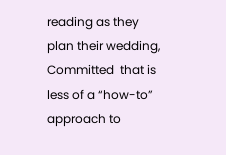reading as they plan their wedding, Committed  that is less of a “how-to” approach to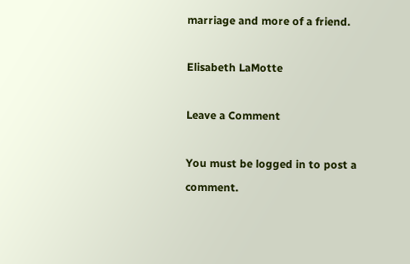marriage and more of a friend.

Elisabeth LaMotte

Leave a Comment

You must be logged in to post a comment.